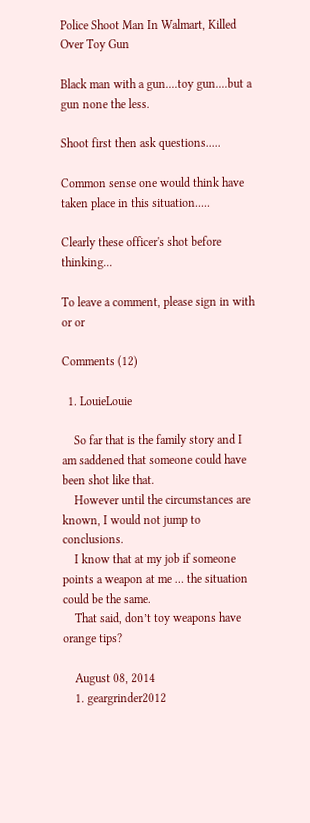Police Shoot Man In Walmart, Killed Over Toy Gun

Black man with a gun....toy gun....but a gun none the less.

Shoot first then ask questions.....

Common sense one would think have taken place in this situation.....

Clearly these officer's shot before thinking...

To leave a comment, please sign in with
or or

Comments (12)

  1. LouieLouie

    So far that is the family story and I am saddened that someone could have been shot like that.
    However until the circumstances are known, I would not jump to conclusions.
    I know that at my job if someone points a weapon at me … the situation could be the same.
    That said, don’t toy weapons have orange tips?

    August 08, 2014
    1. geargrinder2012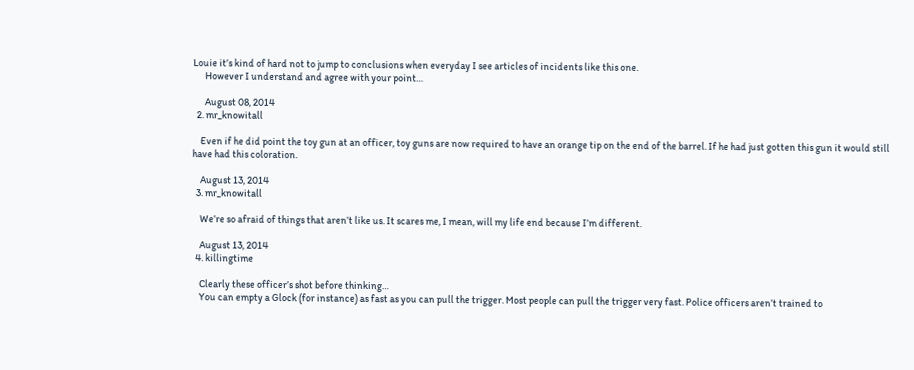Louie it’s kind of hard not to jump to conclusions when everyday I see articles of incidents like this one.
      However I understand and agree with your point…

      August 08, 2014
  2. mr_knowitall

    Even if he did point the toy gun at an officer, toy guns are now required to have an orange tip on the end of the barrel. If he had just gotten this gun it would still have had this coloration.

    August 13, 2014
  3. mr_knowitall

    We’re so afraid of things that aren’t like us. It scares me, I mean, will my life end because I’m different.

    August 13, 2014
  4. killingtime

    Clearly these officer’s shot before thinking…
    You can empty a Glock (for instance) as fast as you can pull the trigger. Most people can pull the trigger very fast. Police officers aren’t trained to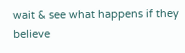wait & see what happens if they believe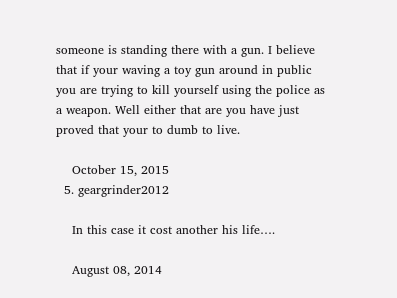someone is standing there with a gun. I believe that if your waving a toy gun around in public you are trying to kill yourself using the police as a weapon. Well either that are you have just proved that your to dumb to live.

    October 15, 2015
  5. geargrinder2012

    In this case it cost another his life….

    August 08, 2014